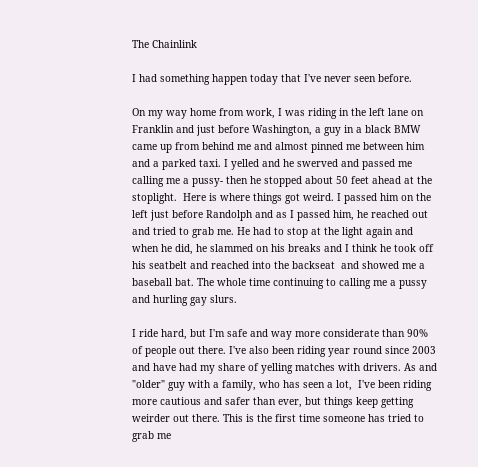The Chainlink

I had something happen today that I've never seen before.

On my way home from work, I was riding in the left lane on Franklin and just before Washington, a guy in a black BMW came up from behind me and almost pinned me between him and a parked taxi. I yelled and he swerved and passed me calling me a pussy- then he stopped about 50 feet ahead at the stoplight.  Here is where things got weird. I passed him on the left just before Randolph and as I passed him, he reached out and tried to grab me. He had to stop at the light again and when he did, he slammed on his breaks and I think he took off his seatbelt and reached into the backseat  and showed me a baseball bat. The whole time continuing to calling me a pussy and hurling gay slurs.

I ride hard, but I'm safe and way more considerate than 90% of people out there. I've also been riding year round since 2003 and have had my share of yelling matches with drivers. As and "older" guy with a family, who has seen a lot,  I've been riding more cautious and safer than ever, but things keep getting weirder out there. This is the first time someone has tried to grab me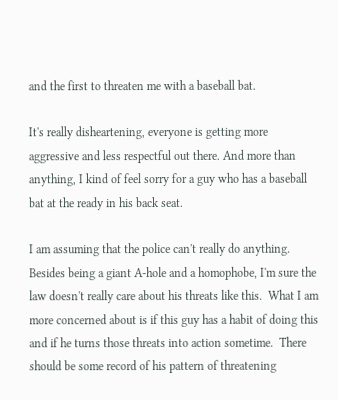and the first to threaten me with a baseball bat.

It's really disheartening, everyone is getting more aggressive and less respectful out there. And more than anything, I kind of feel sorry for a guy who has a baseball bat at the ready in his back seat.

I am assuming that the police can't really do anything. Besides being a giant A-hole and a homophobe, I'm sure the law doesn't really care about his threats like this.  What I am more concerned about is if this guy has a habit of doing this and if he turns those threats into action sometime.  There should be some record of his pattern of threatening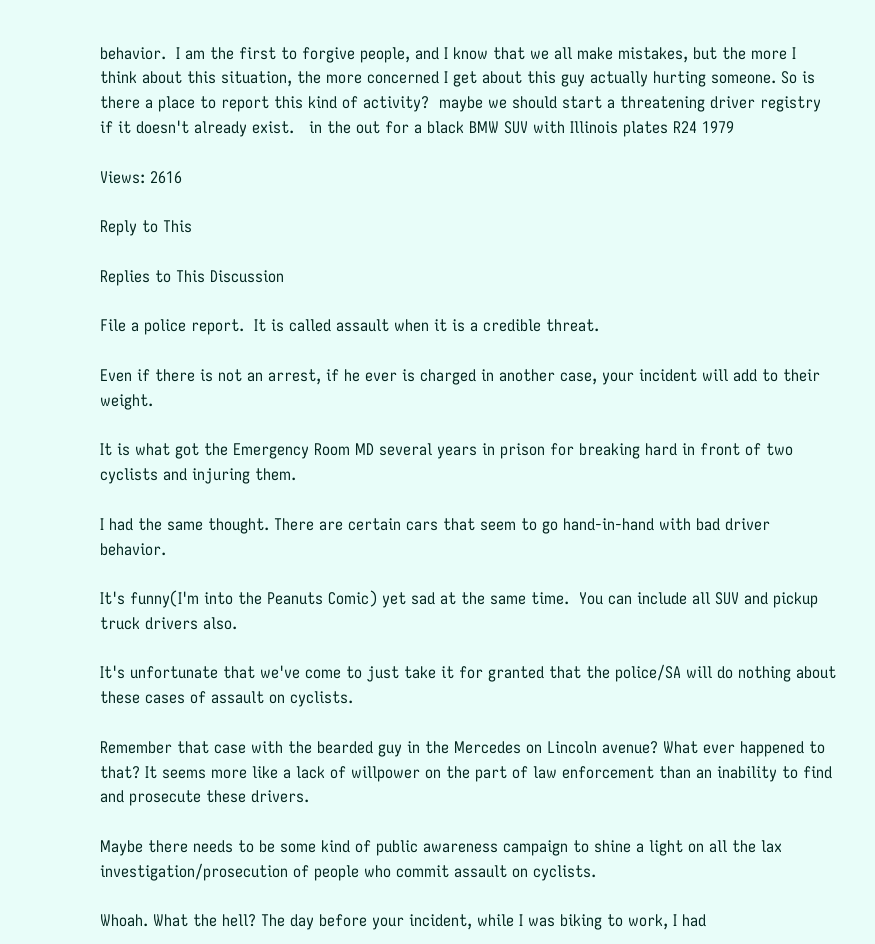behavior.  I am the first to forgive people, and I know that we all make mistakes, but the more I think about this situation, the more concerned I get about this guy actually hurting someone. So is there a place to report this kind of activity?  maybe we should start a threatening driver registry if it doesn't already exist.   in the out for a black BMW SUV with Illinois plates R24 1979

Views: 2616

Reply to This

Replies to This Discussion

File a police report.  It is called assault when it is a credible threat.

Even if there is not an arrest, if he ever is charged in another case, your incident will add to their weight.

It is what got the Emergency Room MD several years in prison for breaking hard in front of two cyclists and injuring them.

I had the same thought. There are certain cars that seem to go hand-in-hand with bad driver behavior.

It's funny(I'm into the Peanuts Comic) yet sad at the same time.  You can include all SUV and pickup truck drivers also.

It's unfortunate that we've come to just take it for granted that the police/SA will do nothing about these cases of assault on cyclists.

Remember that case with the bearded guy in the Mercedes on Lincoln avenue? What ever happened to that? It seems more like a lack of willpower on the part of law enforcement than an inability to find and prosecute these drivers.

Maybe there needs to be some kind of public awareness campaign to shine a light on all the lax investigation/prosecution of people who commit assault on cyclists.

Whoah. What the hell? The day before your incident, while I was biking to work, I had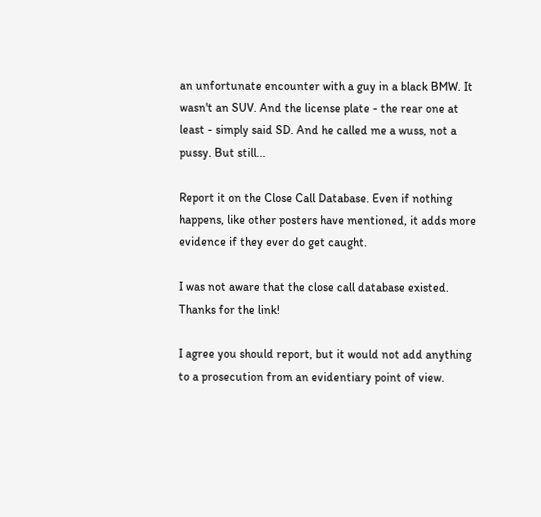an unfortunate encounter with a guy in a black BMW. It wasn't an SUV. And the license plate - the rear one at least - simply said SD. And he called me a wuss, not a pussy. But still...

Report it on the Close Call Database. Even if nothing happens, like other posters have mentioned, it adds more evidence if they ever do get caught.

I was not aware that the close call database existed. Thanks for the link!

I agree you should report, but it would not add anything to a prosecution from an evidentiary point of view.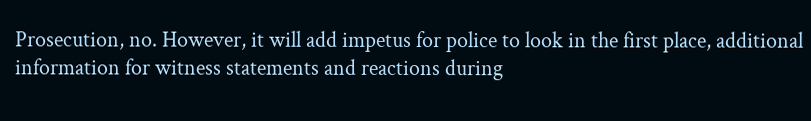Prosecution, no. However, it will add impetus for police to look in the first place, additional information for witness statements and reactions during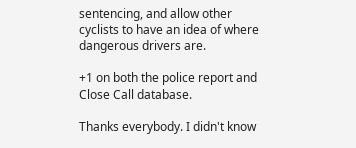sentencing, and allow other cyclists to have an idea of where dangerous drivers are.

+1 on both the police report and Close Call database.

Thanks everybody. I didn't know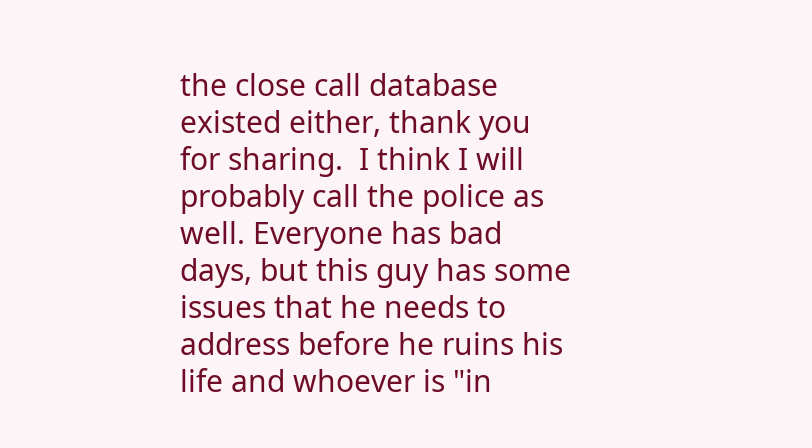the close call database existed either, thank you for sharing.  I think I will probably call the police as well. Everyone has bad days, but this guy has some issues that he needs to address before he ruins his life and whoever is "in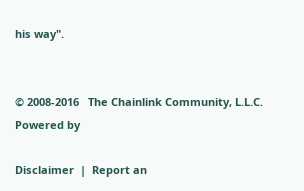his way".


© 2008-2016   The Chainlink Community, L.L.C.   Powered by

Disclaimer  |  Report an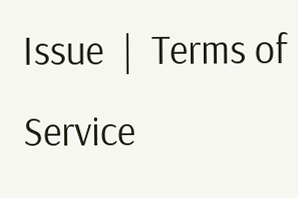Issue  |  Terms of Service